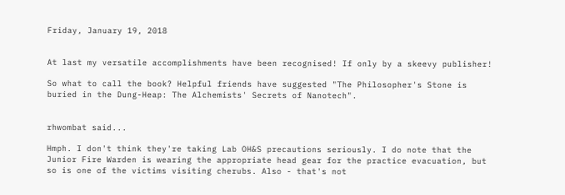Friday, January 19, 2018


At last my versatile accomplishments have been recognised! If only by a skeevy publisher!

So what to call the book? Helpful friends have suggested "The Philosopher's Stone is buried in the Dung-Heap: The Alchemists' Secrets of Nanotech".


rhwombat said...

Hmph. I don't think they're taking Lab OH&S precautions seriously. I do note that the Junior Fire Warden is wearing the appropriate head gear for the practice evacuation, but so is one of the victims visiting cherubs. Also - that's not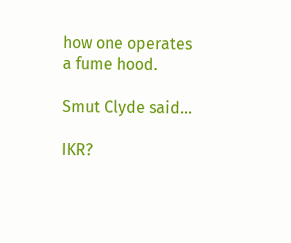how one operates a fume hood.

Smut Clyde said...

IKR?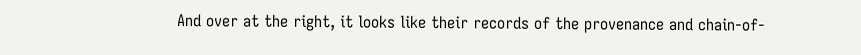And over at the right, it looks like their records of the provenance and chain-of-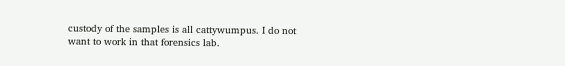custody of the samples is all cattywumpus. I do not want to work in that forensics lab.